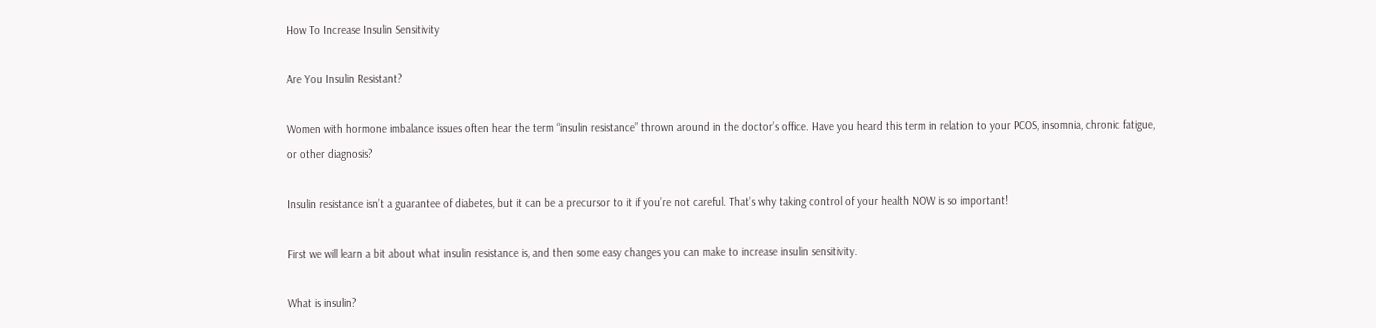How To Increase Insulin Sensitivity

Are You Insulin Resistant?

Women with hormone imbalance issues often hear the term “insulin resistance” thrown around in the doctor’s office. Have you heard this term in relation to your PCOS, insomnia, chronic fatigue, or other diagnosis?

Insulin resistance isn’t a guarantee of diabetes, but it can be a precursor to it if you’re not careful. That’s why taking control of your health NOW is so important!

First we will learn a bit about what insulin resistance is, and then some easy changes you can make to increase insulin sensitivity.

What is insulin?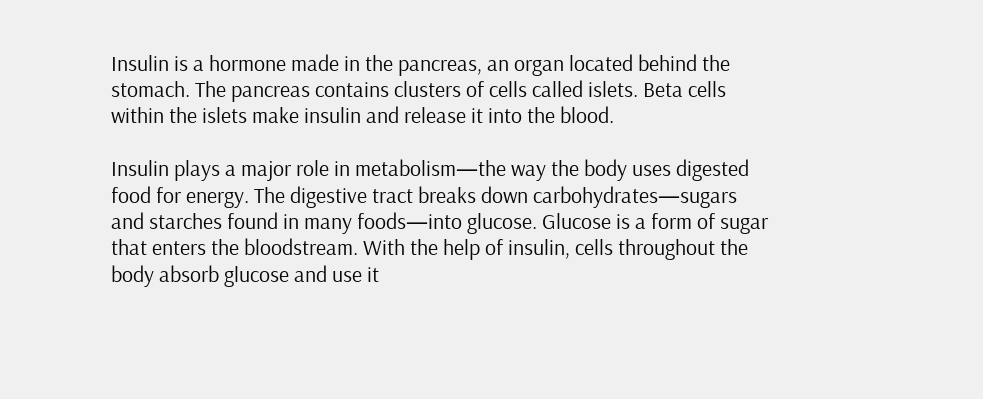Insulin is a hormone made in the pancreas, an organ located behind the stomach. The pancreas contains clusters of cells called islets. Beta cells within the islets make insulin and release it into the blood.

Insulin plays a major role in metabolism—the way the body uses digested food for energy. The digestive tract breaks down carbohydrates—sugars and starches found in many foods—into glucose. Glucose is a form of sugar that enters the bloodstream. With the help of insulin, cells throughout the body absorb glucose and use it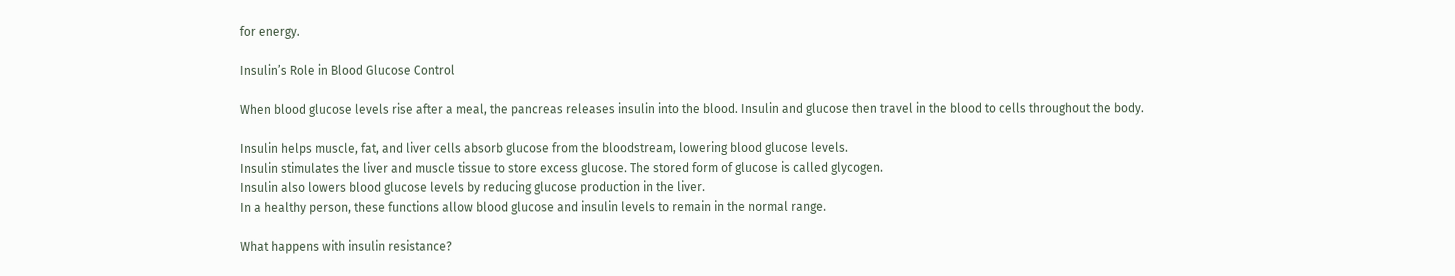for energy.

Insulin’s Role in Blood Glucose Control

When blood glucose levels rise after a meal, the pancreas releases insulin into the blood. Insulin and glucose then travel in the blood to cells throughout the body.

Insulin helps muscle, fat, and liver cells absorb glucose from the bloodstream, lowering blood glucose levels.
Insulin stimulates the liver and muscle tissue to store excess glucose. The stored form of glucose is called glycogen.
Insulin also lowers blood glucose levels by reducing glucose production in the liver.
In a healthy person, these functions allow blood glucose and insulin levels to remain in the normal range.

What happens with insulin resistance?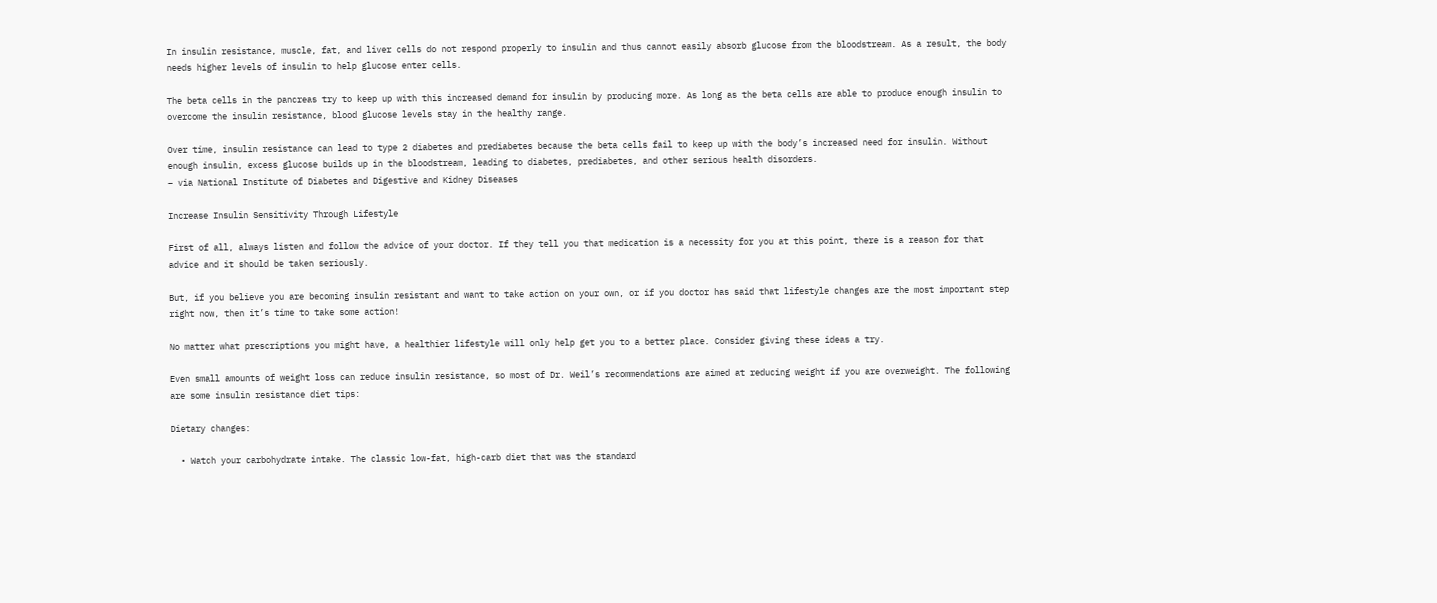In insulin resistance, muscle, fat, and liver cells do not respond properly to insulin and thus cannot easily absorb glucose from the bloodstream. As a result, the body needs higher levels of insulin to help glucose enter cells.

The beta cells in the pancreas try to keep up with this increased demand for insulin by producing more. As long as the beta cells are able to produce enough insulin to overcome the insulin resistance, blood glucose levels stay in the healthy range.

Over time, insulin resistance can lead to type 2 diabetes and prediabetes because the beta cells fail to keep up with the body’s increased need for insulin. Without enough insulin, excess glucose builds up in the bloodstream, leading to diabetes, prediabetes, and other serious health disorders.
– via National Institute of Diabetes and Digestive and Kidney Diseases

Increase Insulin Sensitivity Through Lifestyle

First of all, always listen and follow the advice of your doctor. If they tell you that medication is a necessity for you at this point, there is a reason for that advice and it should be taken seriously.

But, if you believe you are becoming insulin resistant and want to take action on your own, or if you doctor has said that lifestyle changes are the most important step right now, then it’s time to take some action!

No matter what prescriptions you might have, a healthier lifestyle will only help get you to a better place. Consider giving these ideas a try.

Even small amounts of weight loss can reduce insulin resistance, so most of Dr. Weil’s recommendations are aimed at reducing weight if you are overweight. The following are some insulin resistance diet tips:

Dietary changes:

  • Watch your carbohydrate intake. The classic low-fat, high-carb diet that was the standard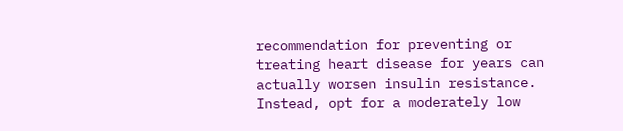recommendation for preventing or treating heart disease for years can actually worsen insulin resistance. Instead, opt for a moderately low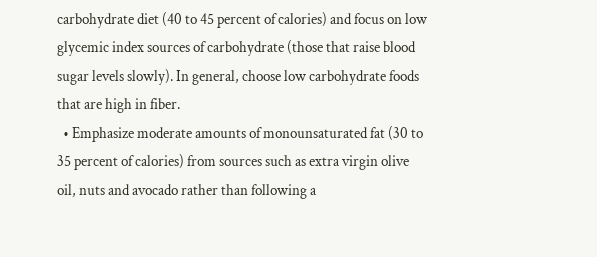carbohydrate diet (40 to 45 percent of calories) and focus on low glycemic index sources of carbohydrate (those that raise blood sugar levels slowly). In general, choose low carbohydrate foods that are high in fiber.
  • Emphasize moderate amounts of monounsaturated fat (30 to 35 percent of calories) from sources such as extra virgin olive oil, nuts and avocado rather than following a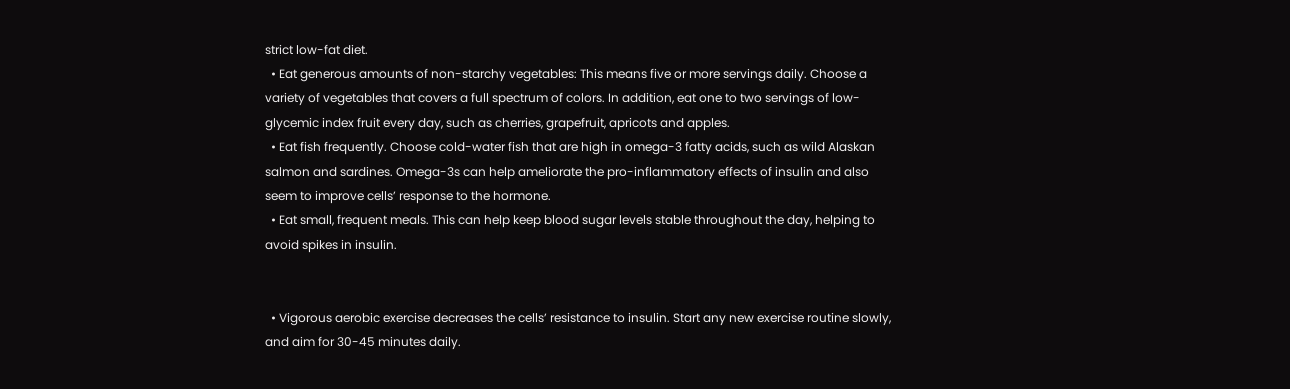strict low-fat diet.
  • Eat generous amounts of non-starchy vegetables: This means five or more servings daily. Choose a variety of vegetables that covers a full spectrum of colors. In addition, eat one to two servings of low-glycemic index fruit every day, such as cherries, grapefruit, apricots and apples.
  • Eat fish frequently. Choose cold-water fish that are high in omega-3 fatty acids, such as wild Alaskan salmon and sardines. Omega-3s can help ameliorate the pro-inflammatory effects of insulin and also seem to improve cells’ response to the hormone.
  • Eat small, frequent meals. This can help keep blood sugar levels stable throughout the day, helping to avoid spikes in insulin.


  • Vigorous aerobic exercise decreases the cells’ resistance to insulin. Start any new exercise routine slowly, and aim for 30-45 minutes daily.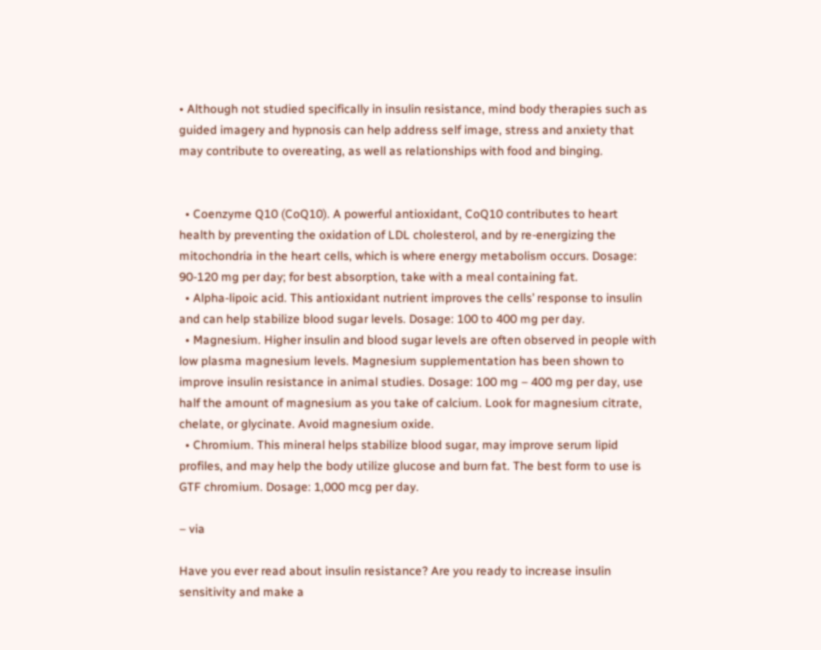• Although not studied specifically in insulin resistance, mind body therapies such as guided imagery and hypnosis can help address self image, stress and anxiety that may contribute to overeating, as well as relationships with food and binging.


  • Coenzyme Q10 (CoQ10). A powerful antioxidant, CoQ10 contributes to heart health by preventing the oxidation of LDL cholesterol, and by re-energizing the mitochondria in the heart cells, which is where energy metabolism occurs. Dosage: 90-120 mg per day; for best absorption, take with a meal containing fat.
  • Alpha-lipoic acid. This antioxidant nutrient improves the cells’ response to insulin and can help stabilize blood sugar levels. Dosage: 100 to 400 mg per day.
  • Magnesium. Higher insulin and blood sugar levels are often observed in people with low plasma magnesium levels. Magnesium supplementation has been shown to improve insulin resistance in animal studies. Dosage: 100 mg – 400 mg per day, use half the amount of magnesium as you take of calcium. Look for magnesium citrate, chelate, or glycinate. Avoid magnesium oxide.
  • Chromium. This mineral helps stabilize blood sugar, may improve serum lipid profiles, and may help the body utilize glucose and burn fat. The best form to use is GTF chromium. Dosage: 1,000 mcg per day.

– via

Have you ever read about insulin resistance? Are you ready to increase insulin sensitivity and make a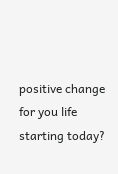positive change for you life starting today?